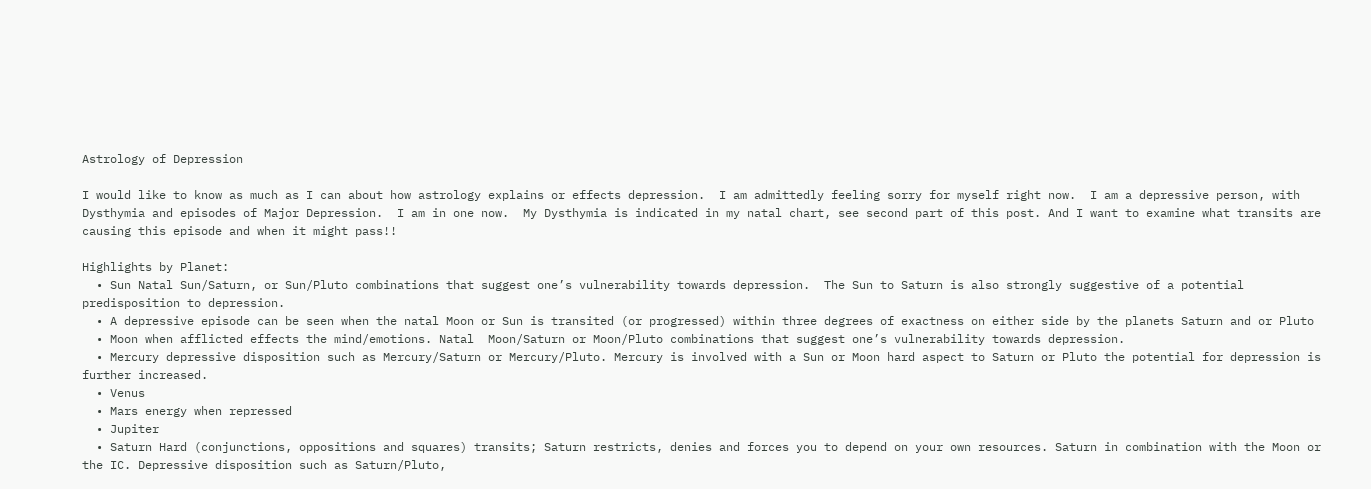Astrology of Depression

I would like to know as much as I can about how astrology explains or effects depression.  I am admittedly feeling sorry for myself right now.  I am a depressive person, with Dysthymia and episodes of Major Depression.  I am in one now.  My Dysthymia is indicated in my natal chart, see second part of this post. And I want to examine what transits are causing this episode and when it might pass!!

Highlights by Planet:
  • Sun Natal Sun/Saturn, or Sun/Pluto combinations that suggest one’s vulnerability towards depression.  The Sun to Saturn is also strongly suggestive of a potential predisposition to depression.
  • A depressive episode can be seen when the natal Moon or Sun is transited (or progressed) within three degrees of exactness on either side by the planets Saturn and or Pluto
  • Moon when afflicted effects the mind/emotions. Natal  Moon/Saturn or Moon/Pluto combinations that suggest one’s vulnerability towards depression.
  • Mercury depressive disposition such as Mercury/Saturn or Mercury/Pluto. Mercury is involved with a Sun or Moon hard aspect to Saturn or Pluto the potential for depression is further increased.
  • Venus
  • Mars energy when repressed
  • Jupiter
  • Saturn Hard (conjunctions, oppositions and squares) transits; Saturn restricts, denies and forces you to depend on your own resources. Saturn in combination with the Moon or the IC. Depressive disposition such as Saturn/Pluto,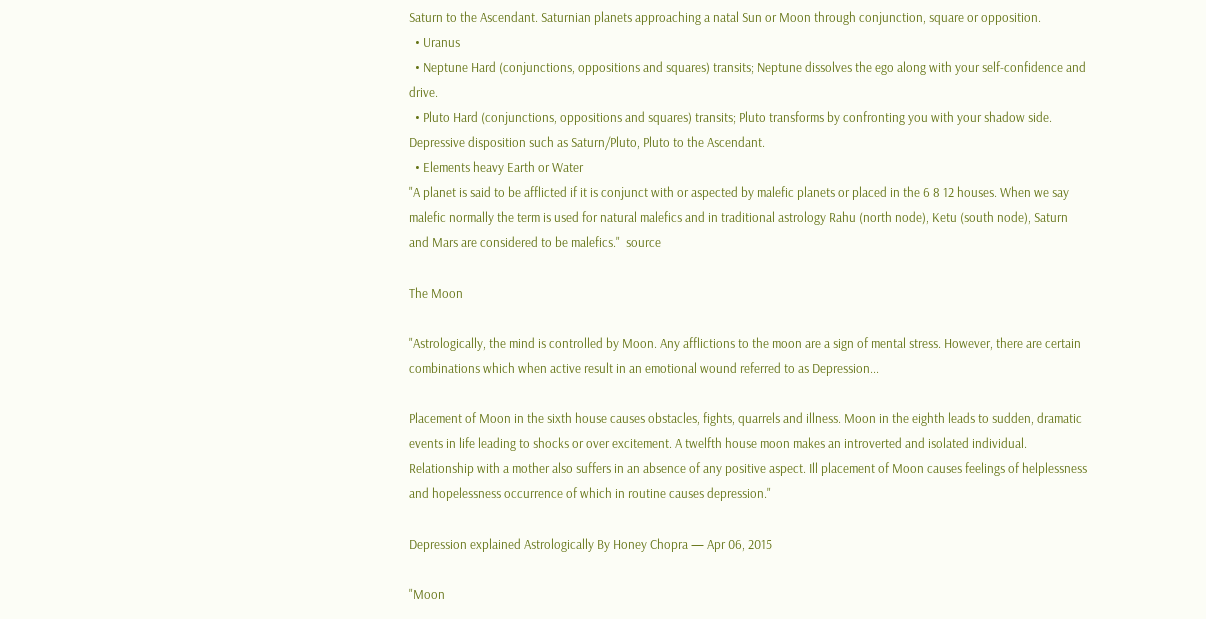Saturn to the Ascendant. Saturnian planets approaching a natal Sun or Moon through conjunction, square or opposition.
  • Uranus
  • Neptune Hard (conjunctions, oppositions and squares) transits; Neptune dissolves the ego along with your self-confidence and drive.
  • Pluto Hard (conjunctions, oppositions and squares) transits; Pluto transforms by confronting you with your shadow side.  Depressive disposition such as Saturn/Pluto, Pluto to the Ascendant.
  • Elements heavy Earth or Water
"A planet is said to be afflicted if it is conjunct with or aspected by malefic planets or placed in the 6 8 12 houses. When we say malefic normally the term is used for natural malefics and in traditional astrology Rahu (north node), Ketu (south node), Saturn and Mars are considered to be malefics."  source

The Moon

"Astrologically, the mind is controlled by Moon. Any afflictions to the moon are a sign of mental stress. However, there are certain combinations which when active result in an emotional wound referred to as Depression...

Placement of Moon in the sixth house causes obstacles, fights, quarrels and illness. Moon in the eighth leads to sudden, dramatic events in life leading to shocks or over excitement. A twelfth house moon makes an introverted and isolated individual. Relationship with a mother also suffers in an absence of any positive aspect. Ill placement of Moon causes feelings of helplessness and hopelessness occurrence of which in routine causes depression."

Depression explained Astrologically By Honey Chopra — Apr 06, 2015

"Moon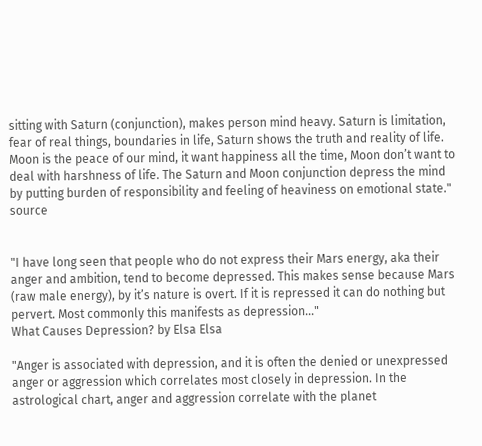sitting with Saturn (conjunction), makes person mind heavy. Saturn is limitation, fear of real things, boundaries in life, Saturn shows the truth and reality of life. Moon is the peace of our mind, it want happiness all the time, Moon don’t want to deal with harshness of life. The Saturn and Moon conjunction depress the mind by putting burden of responsibility and feeling of heaviness on emotional state."  source


"I have long seen that people who do not express their Mars energy, aka their anger and ambition, tend to become depressed. This makes sense because Mars (raw male energy), by it’s nature is overt. If it is repressed it can do nothing but pervert. Most commonly this manifests as depression..."
What Causes Depression? by Elsa Elsa

"Anger is associated with depression, and it is often the denied or unexpressed anger or aggression which correlates most closely in depression. In the astrological chart, anger and aggression correlate with the planet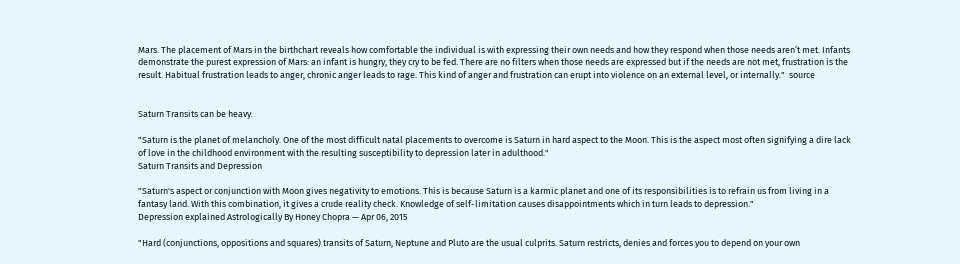Mars. The placement of Mars in the birthchart reveals how comfortable the individual is with expressing their own needs and how they respond when those needs aren’t met. Infants demonstrate the purest expression of Mars: an infant is hungry, they cry to be fed. There are no filters when those needs are expressed but if the needs are not met, frustration is the result. Habitual frustration leads to anger, chronic anger leads to rage. This kind of anger and frustration can erupt into violence on an external level, or internally."  source


Saturn Transits can be heavy.

"Saturn is the planet of melancholy. One of the most difficult natal placements to overcome is Saturn in hard aspect to the Moon. This is the aspect most often signifying a dire lack of love in the childhood environment with the resulting susceptibility to depression later in adulthood."
Saturn Transits and Depression

"Saturn's aspect or conjunction with Moon gives negativity to emotions. This is because Saturn is a karmic planet and one of its responsibilities is to refrain us from living in a fantasy land. With this combination, it gives a crude reality check. Knowledge of self-limitation causes disappointments which in turn leads to depression."
Depression explained Astrologically By Honey Chopra — Apr 06, 2015

"Hard (conjunctions, oppositions and squares) transits of Saturn, Neptune and Pluto are the usual culprits. Saturn restricts, denies and forces you to depend on your own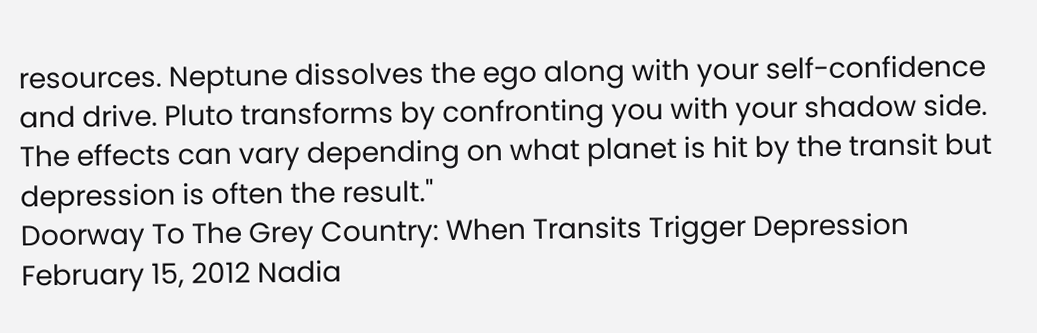resources. Neptune dissolves the ego along with your self-confidence and drive. Pluto transforms by confronting you with your shadow side. The effects can vary depending on what planet is hit by the transit but depression is often the result."
Doorway To The Grey Country: When Transits Trigger Depression
February 15, 2012 Nadia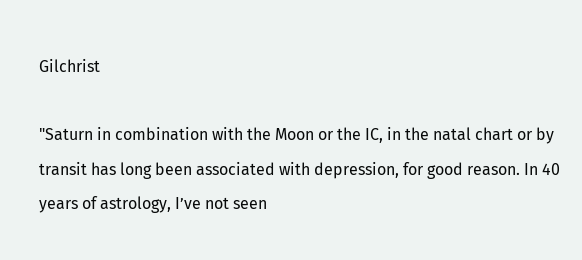Gilchrist

"Saturn in combination with the Moon or the IC, in the natal chart or by transit has long been associated with depression, for good reason. In 40 years of astrology, I’ve not seen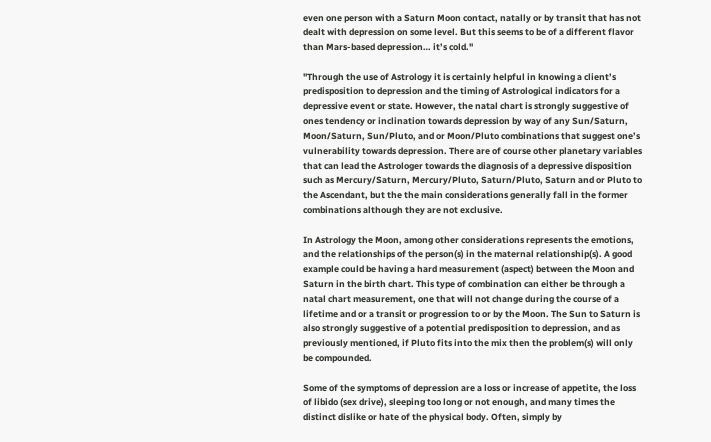even one person with a Saturn Moon contact, natally or by transit that has not dealt with depression on some level. But this seems to be of a different flavor than Mars-based depression… it’s cold."

"Through the use of Astrology it is certainly helpful in knowing a client’s predisposition to depression and the timing of Astrological indicators for a depressive event or state. However, the natal chart is strongly suggestive of ones tendency or inclination towards depression by way of any Sun/Saturn, Moon/Saturn, Sun/Pluto, and or Moon/Pluto combinations that suggest one’s vulnerability towards depression. There are of course other planetary variables that can lead the Astrologer towards the diagnosis of a depressive disposition such as Mercury/Saturn, Mercury/Pluto, Saturn/Pluto, Saturn and or Pluto to the Ascendant, but the the main considerations generally fall in the former combinations although they are not exclusive.

In Astrology the Moon, among other considerations represents the emotions, and the relationships of the person(s) in the maternal relationship(s). A good example could be having a hard measurement (aspect) between the Moon and Saturn in the birth chart. This type of combination can either be through a natal chart measurement, one that will not change during the course of a lifetime and or a transit or progression to or by the Moon. The Sun to Saturn is also strongly suggestive of a potential predisposition to depression, and as previously mentioned, if Pluto fits into the mix then the problem(s) will only be compounded.

Some of the symptoms of depression are a loss or increase of appetite, the loss of libido (sex drive), sleeping too long or not enough, and many times the distinct dislike or hate of the physical body. Often, simply by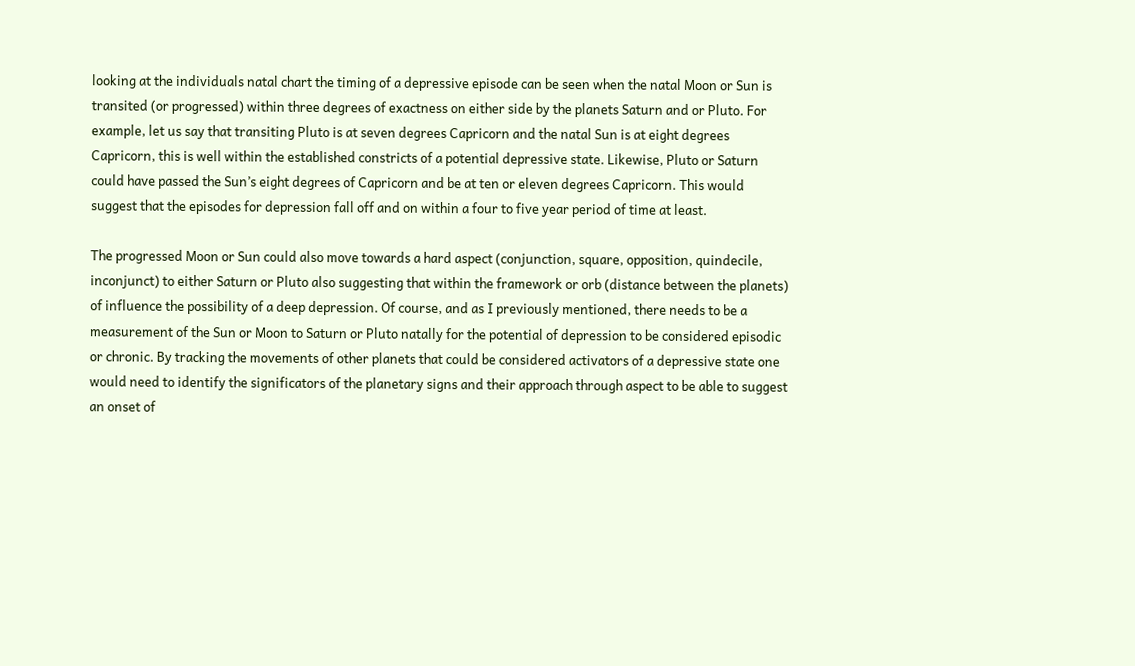looking at the individuals natal chart the timing of a depressive episode can be seen when the natal Moon or Sun is transited (or progressed) within three degrees of exactness on either side by the planets Saturn and or Pluto. For example, let us say that transiting Pluto is at seven degrees Capricorn and the natal Sun is at eight degrees Capricorn, this is well within the established constricts of a potential depressive state. Likewise, Pluto or Saturn could have passed the Sun’s eight degrees of Capricorn and be at ten or eleven degrees Capricorn. This would suggest that the episodes for depression fall off and on within a four to five year period of time at least.

The progressed Moon or Sun could also move towards a hard aspect (conjunction, square, opposition, quindecile, inconjunct) to either Saturn or Pluto also suggesting that within the framework or orb (distance between the planets) of influence the possibility of a deep depression. Of course, and as I previously mentioned, there needs to be a measurement of the Sun or Moon to Saturn or Pluto natally for the potential of depression to be considered episodic or chronic. By tracking the movements of other planets that could be considered activators of a depressive state one would need to identify the significators of the planetary signs and their approach through aspect to be able to suggest an onset of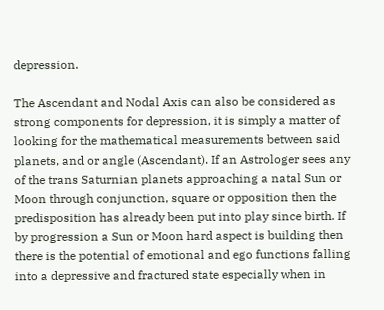depression.

The Ascendant and Nodal Axis can also be considered as strong components for depression, it is simply a matter of looking for the mathematical measurements between said planets, and or angle (Ascendant). If an Astrologer sees any of the trans Saturnian planets approaching a natal Sun or Moon through conjunction, square or opposition then the predisposition has already been put into play since birth. If by progression a Sun or Moon hard aspect is building then there is the potential of emotional and ego functions falling into a depressive and fractured state especially when in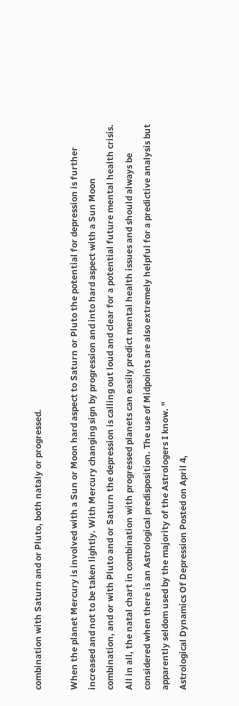combination with Saturn and or Pluto, both nataly or progressed.

When the planet Mercury is involved with a Sun or Moon hard aspect to Saturn or Pluto the potential for depression is further increased and not to be taken lightly. With Mercury changing sign by progression and into hard aspect with a Sun Moon combination, and or with Pluto and or Saturn the depression is calling out loud and clear for a potential future mental health crisis. All in all, the natal chart in combination with progressed planets can easily predict mental health issues and should always be considered when there is an Astrological predisposition. The use of Midpoints are also extremely helpful for a predictive analysis but apparently seldom used by the majority of the Astrologers I know. "
Astrological Dynamics Of Depression Posted on April 4,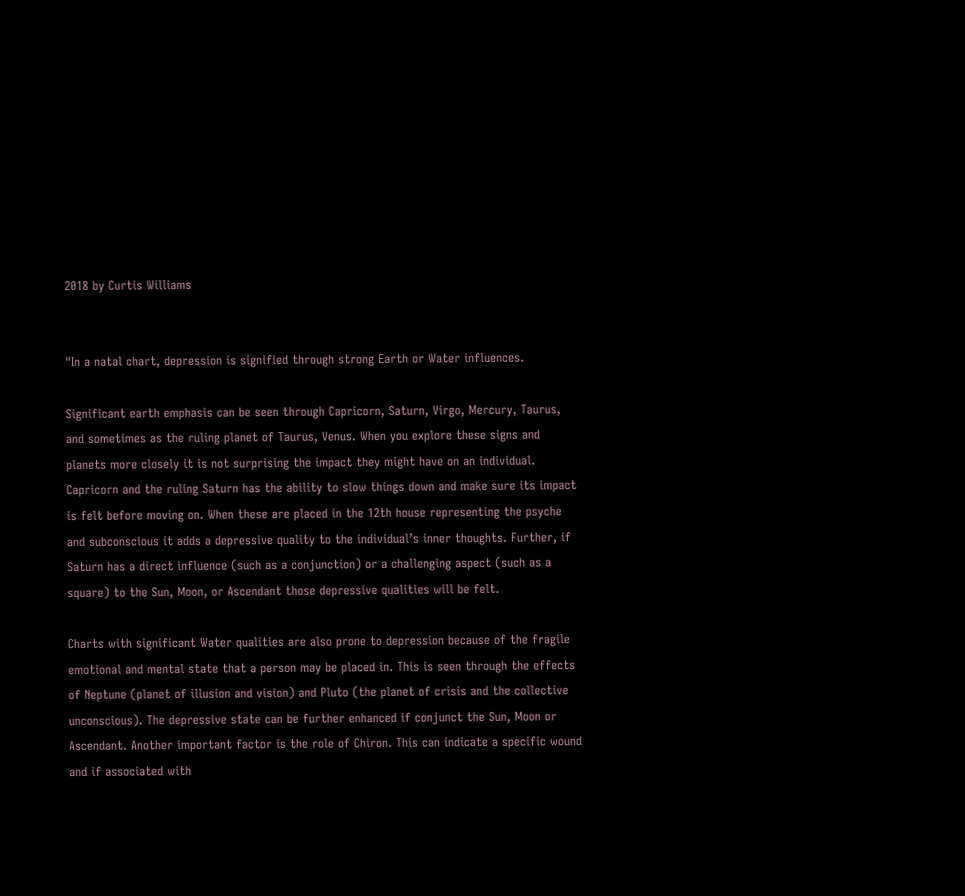2018 by Curtis Williams


"In a natal chart, depression is signified through strong Earth or Water influences.

Significant earth emphasis can be seen through Capricorn, Saturn, Virgo, Mercury, Taurus, and sometimes as the ruling planet of Taurus, Venus. When you explore these signs and planets more closely it is not surprising the impact they might have on an individual. Capricorn and the ruling Saturn has the ability to slow things down and make sure its impact is felt before moving on. When these are placed in the 12th house representing the psyche and subconscious it adds a depressive quality to the individual’s inner thoughts. Further, if Saturn has a direct influence (such as a conjunction) or a challenging aspect (such as a square) to the Sun, Moon, or Ascendant those depressive qualities will be felt.

Charts with significant Water qualities are also prone to depression because of the fragile emotional and mental state that a person may be placed in. This is seen through the effects of Neptune (planet of illusion and vision) and Pluto (the planet of crisis and the collective unconscious). The depressive state can be further enhanced if conjunct the Sun, Moon or Ascendant. Another important factor is the role of Chiron. This can indicate a specific wound and if associated with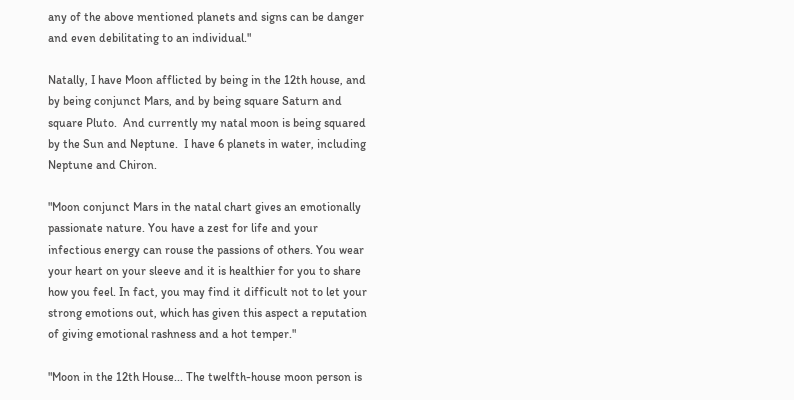any of the above mentioned planets and signs can be danger and even debilitating to an individual."

Natally, I have Moon afflicted by being in the 12th house, and by being conjunct Mars, and by being square Saturn and square Pluto.  And currently my natal moon is being squared by the Sun and Neptune.  I have 6 planets in water, including Neptune and Chiron.

"Moon conjunct Mars in the natal chart gives an emotionally passionate nature. You have a zest for life and your infectious energy can rouse the passions of others. You wear your heart on your sleeve and it is healthier for you to share how you feel. In fact, you may find it difficult not to let your strong emotions out, which has given this aspect a reputation of giving emotional rashness and a hot temper."

"Moon in the 12th House... The twelfth-house moon person is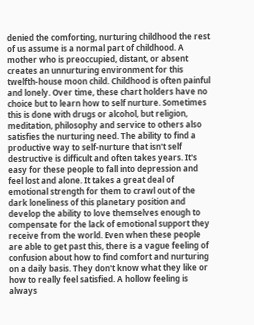denied the comforting, nurturing childhood the rest of us assume is a normal part of childhood. A mother who is preoccupied, distant, or absent creates an unnurturing environment for this twelfth-house moon child. Childhood is often painful and lonely. Over time, these chart holders have no choice but to learn how to self nurture. Sometimes this is done with drugs or alcohol, but religion, meditation, philosophy and service to others also satisfies the nurturing need. The ability to find a productive way to self-nurture that isn't self destructive is difficult and often takes years. It's easy for these people to fall into depression and feel lost and alone. It takes a great deal of emotional strength for them to crawl out of the dark loneliness of this planetary position and develop the ability to love themselves enough to compensate for the lack of emotional support they receive from the world. Even when these people are able to get past this, there is a vague feeling of confusion about how to find comfort and nurturing on a daily basis. They don't know what they like or how to really feel satisfied. A hollow feeling is always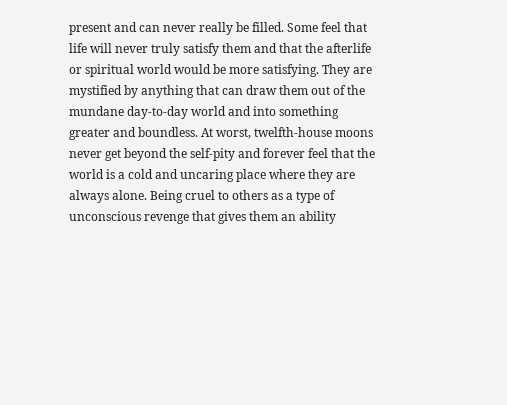present and can never really be filled. Some feel that life will never truly satisfy them and that the afterlife or spiritual world would be more satisfying. They are mystified by anything that can draw them out of the mundane day-to-day world and into something greater and boundless. At worst, twelfth-house moons never get beyond the self-pity and forever feel that the world is a cold and uncaring place where they are always alone. Being cruel to others as a type of unconscious revenge that gives them an ability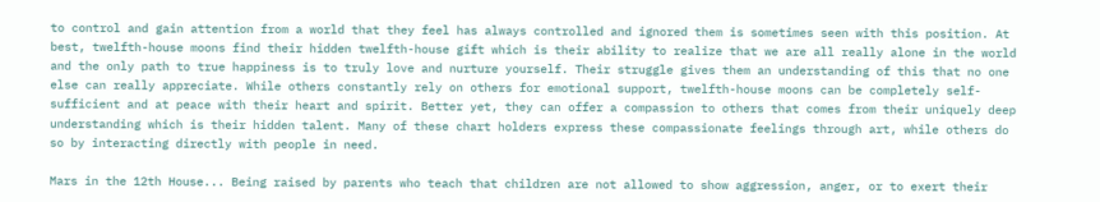to control and gain attention from a world that they feel has always controlled and ignored them is sometimes seen with this position. At best, twelfth-house moons find their hidden twelfth-house gift which is their ability to realize that we are all really alone in the world and the only path to true happiness is to truly love and nurture yourself. Their struggle gives them an understanding of this that no one else can really appreciate. While others constantly rely on others for emotional support, twelfth-house moons can be completely self-sufficient and at peace with their heart and spirit. Better yet, they can offer a compassion to others that comes from their uniquely deep understanding which is their hidden talent. Many of these chart holders express these compassionate feelings through art, while others do so by interacting directly with people in need.

Mars in the 12th House... Being raised by parents who teach that children are not allowed to show aggression, anger, or to exert their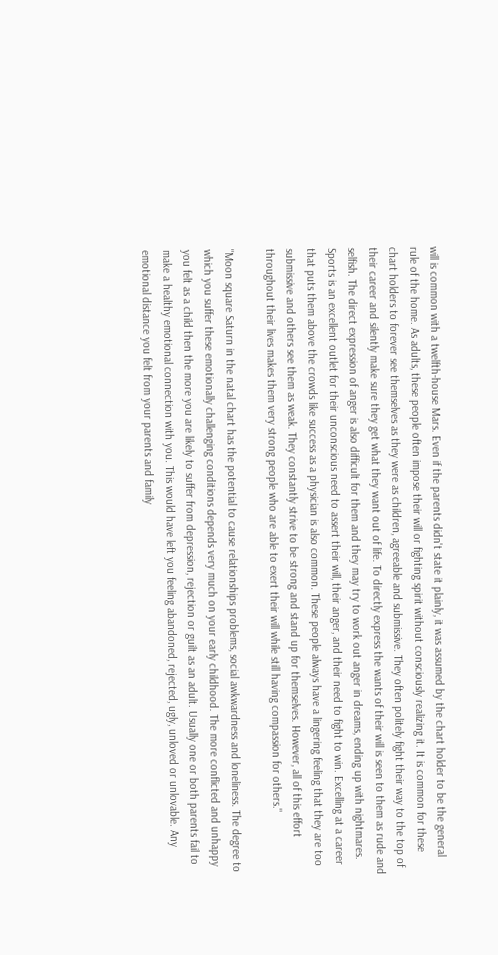will is common with a twelfth-house Mars. Even if the parents didn't state it plainly, it was assumed by the chart holder to be the general rule of the home. As adults, these people often impose their will or fighting spirit without consciously realizing it. It is common for these chart holders to forever see themselves as they were as children, agreeable and submissive. They often politely fight their way to the top of their career and silently make sure they get what they want out of life. To directly express the wants of their will is seen to them as rude and selfish. The direct expression of anger is also difficult for them and they may try to work out anger in dreams, ending up with nightmares. Sports is an excellent outlet for their unconscious need to assert their will, their anger, and their need to fight to win. Excelling at a career that puts them above the crowds like success as a physician is also common. These people always have a lingering feeling that they are too submissive and others see them as weak. They constantly strive to be strong and stand up for themselves. However, all of this effort throughout their lives makes them very strong people who are able to exert their will while still having compassion for others."

"Moon square Saturn in the natal chart has the potential to cause relationships problems, social awkwardness and loneliness. The degree to which you suffer these emotionally challenging conditions depends very much on your early childhood. The more conflicted and unhappy you felt as a child then the more you are likely to suffer from depression, rejection or guilt as an adult. Usually one or both parents fail to make a healthy emotional connection with you. This would have left you feeling abandoned, rejected, ugly, unloved or unlovable. Any emotional distance you felt from your parents and family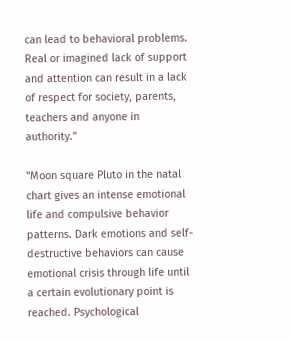can lead to behavioral problems. Real or imagined lack of support and attention can result in a lack of respect for society, parents, teachers and anyone in authority."

"Moon square Pluto in the natal chart gives an intense emotional life and compulsive behavior patterns. Dark emotions and self-destructive behaviors can cause emotional crisis through life until a certain evolutionary point is reached. Psychological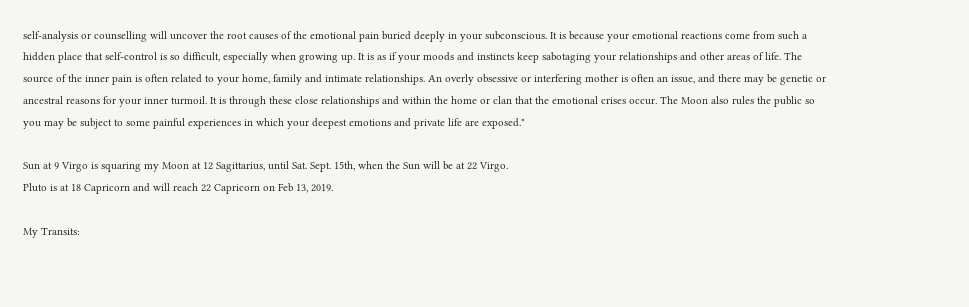self-analysis or counselling will uncover the root causes of the emotional pain buried deeply in your subconscious. It is because your emotional reactions come from such a hidden place that self-control is so difficult, especially when growing up. It is as if your moods and instincts keep sabotaging your relationships and other areas of life. The source of the inner pain is often related to your home, family and intimate relationships. An overly obsessive or interfering mother is often an issue, and there may be genetic or ancestral reasons for your inner turmoil. It is through these close relationships and within the home or clan that the emotional crises occur. The Moon also rules the public so you may be subject to some painful experiences in which your deepest emotions and private life are exposed."

Sun at 9 Virgo is squaring my Moon at 12 Sagittarius, until Sat. Sept. 15th, when the Sun will be at 22 Virgo.
Pluto is at 18 Capricorn and will reach 22 Capricorn on Feb 13, 2019.

My Transits: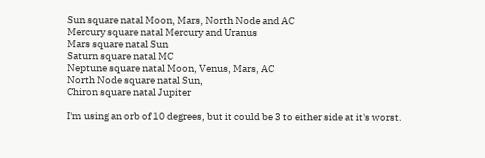Sun square natal Moon, Mars, North Node and AC
Mercury square natal Mercury and Uranus
Mars square natal Sun
Saturn square natal MC
Neptune square natal Moon, Venus, Mars, AC
North Node square natal Sun,
Chiron square natal Jupiter

I'm using an orb of 10 degrees, but it could be 3 to either side at it's worst.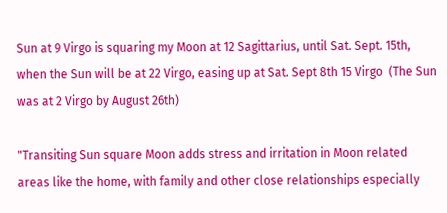Sun at 9 Virgo is squaring my Moon at 12 Sagittarius, until Sat. Sept. 15th, when the Sun will be at 22 Virgo, easing up at Sat. Sept 8th 15 Virgo  (The Sun was at 2 Virgo by August 26th)

"Transiting Sun square Moon adds stress and irritation in Moon related areas like the home, with family and other close relationships especially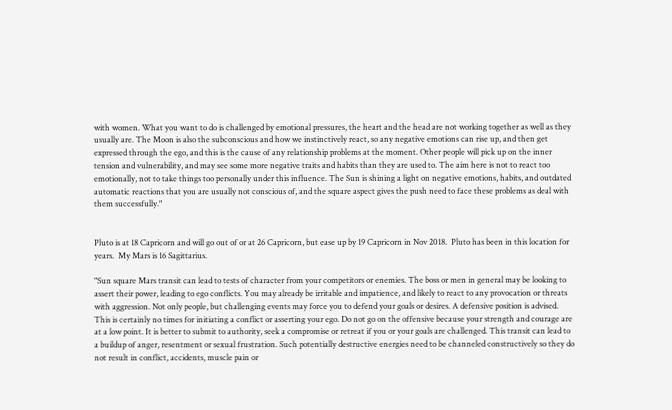with women. What you want to do is challenged by emotional pressures, the heart and the head are not working together as well as they usually are. The Moon is also the subconscious and how we instinctively react, so any negative emotions can rise up, and then get expressed through the ego, and this is the cause of any relationship problems at the moment. Other people will pick up on the inner tension and vulnerability, and may see some more negative traits and habits than they are used to. The aim here is not to react too emotionally, not to take things too personally under this influence. The Sun is shining a light on negative emotions, habits, and outdated automatic reactions that you are usually not conscious of, and the square aspect gives the push need to face these problems as deal with them successfully."


Pluto is at 18 Capricorn and will go out of or at 26 Capricorn, but ease up by 19 Capricorn in Nov 2018.  Pluto has been in this location for years.  My Mars is 16 Sagittarius.

"Sun square Mars transit can lead to tests of character from your competitors or enemies. The boss or men in general may be looking to assert their power, leading to ego conflicts. You may already be irritable and impatience, and likely to react to any provocation or threats with aggression. Not only people, but challenging events may force you to defend your goals or desires. A defensive position is advised. This is certainly no times for initiating a conflict or asserting your ego. Do not go on the offensive because your strength and courage are at a low point. It is better to submit to authority, seek a compromise or retreat if you or your goals are challenged. This transit can lead to a buildup of anger, resentment or sexual frustration. Such potentially destructive energies need to be channeled constructively so they do not result in conflict, accidents, muscle pain or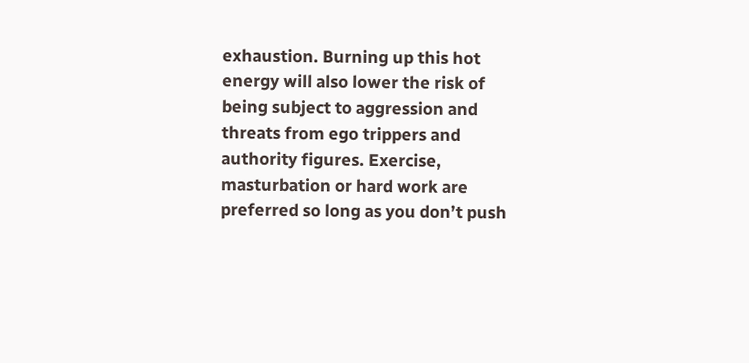exhaustion. Burning up this hot energy will also lower the risk of being subject to aggression and threats from ego trippers and authority figures. Exercise, masturbation or hard work are preferred so long as you don’t push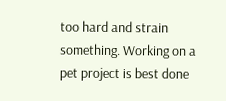too hard and strain something. Working on a pet project is best done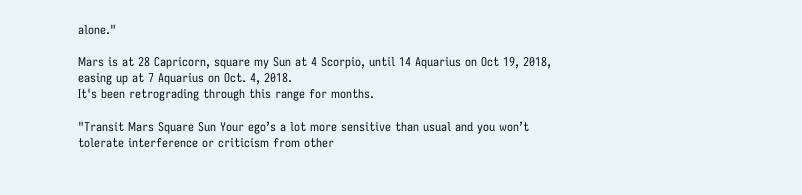alone."

Mars is at 28 Capricorn, square my Sun at 4 Scorpio, until 14 Aquarius on Oct 19, 2018, easing up at 7 Aquarius on Oct. 4, 2018.
It's been retrograding through this range for months.

"Transit Mars Square Sun Your ego’s a lot more sensitive than usual and you won’t tolerate interference or criticism from other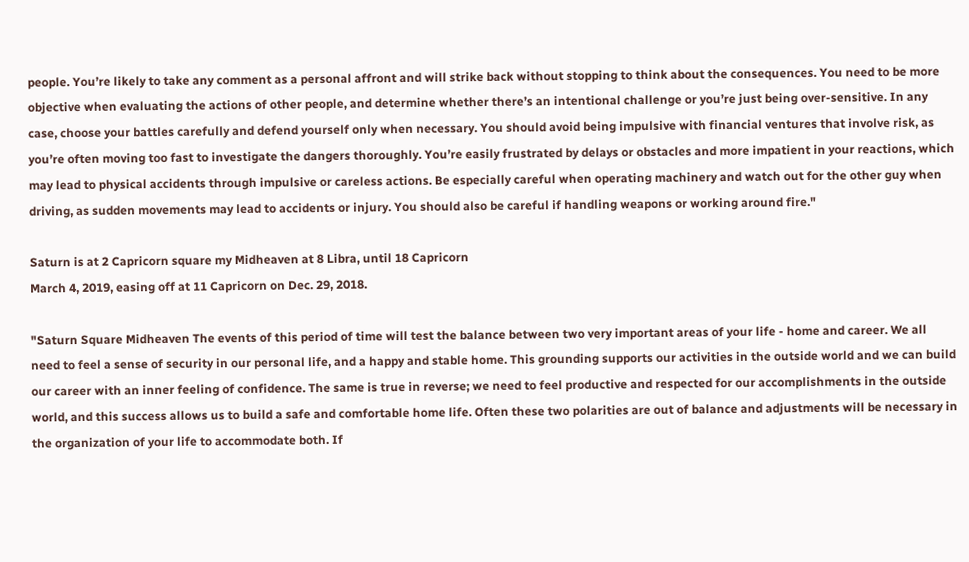people. You’re likely to take any comment as a personal affront and will strike back without stopping to think about the consequences. You need to be more objective when evaluating the actions of other people, and determine whether there’s an intentional challenge or you’re just being over-sensitive. In any case, choose your battles carefully and defend yourself only when necessary. You should avoid being impulsive with financial ventures that involve risk, as you’re often moving too fast to investigate the dangers thoroughly. You’re easily frustrated by delays or obstacles and more impatient in your reactions, which may lead to physical accidents through impulsive or careless actions. Be especially careful when operating machinery and watch out for the other guy when driving, as sudden movements may lead to accidents or injury. You should also be careful if handling weapons or working around fire."

Saturn is at 2 Capricorn square my Midheaven at 8 Libra, until 18 Capricorn
March 4, 2019, easing off at 11 Capricorn on Dec. 29, 2018.

"Saturn Square Midheaven The events of this period of time will test the balance between two very important areas of your life - home and career. We all need to feel a sense of security in our personal life, and a happy and stable home. This grounding supports our activities in the outside world and we can build our career with an inner feeling of confidence. The same is true in reverse; we need to feel productive and respected for our accomplishments in the outside world, and this success allows us to build a safe and comfortable home life. Often these two polarities are out of balance and adjustments will be necessary in the organization of your life to accommodate both. If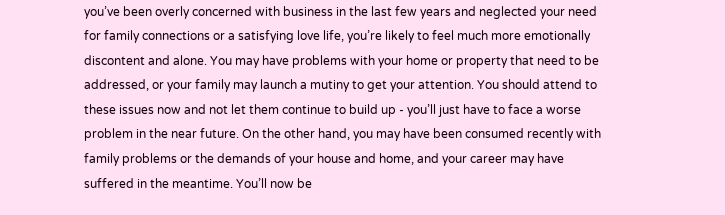you’ve been overly concerned with business in the last few years and neglected your need for family connections or a satisfying love life, you’re likely to feel much more emotionally discontent and alone. You may have problems with your home or property that need to be addressed, or your family may launch a mutiny to get your attention. You should attend to these issues now and not let them continue to build up - you’ll just have to face a worse problem in the near future. On the other hand, you may have been consumed recently with family problems or the demands of your house and home, and your career may have suffered in the meantime. You’ll now be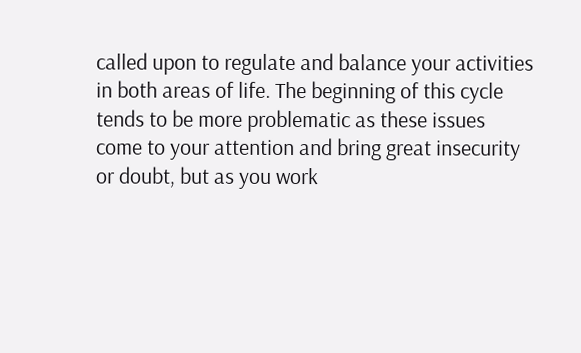called upon to regulate and balance your activities in both areas of life. The beginning of this cycle tends to be more problematic as these issues come to your attention and bring great insecurity or doubt, but as you work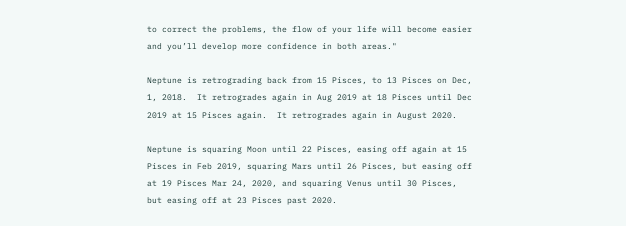to correct the problems, the flow of your life will become easier and you’ll develop more confidence in both areas."

Neptune is retrograding back from 15 Pisces, to 13 Pisces on Dec, 1, 2018.  It retrogrades again in Aug 2019 at 18 Pisces until Dec 2019 at 15 Pisces again.  It retrogrades again in August 2020.

Neptune is squaring Moon until 22 Pisces, easing off again at 15 Pisces in Feb 2019, squaring Mars until 26 Pisces, but easing off at 19 Pisces Mar 24, 2020, and squaring Venus until 30 Pisces, but easing off at 23 Pisces past 2020.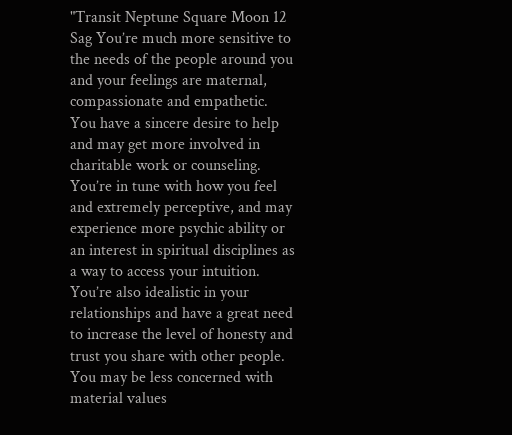"Transit Neptune Square Moon 12 Sag You’re much more sensitive to the needs of the people around you and your feelings are maternal, compassionate and empathetic. You have a sincere desire to help and may get more involved in charitable work or counseling. You’re in tune with how you feel and extremely perceptive, and may experience more psychic ability or an interest in spiritual disciplines as a way to access your intuition. You’re also idealistic in your relationships and have a great need to increase the level of honesty and trust you share with other people. You may be less concerned with material values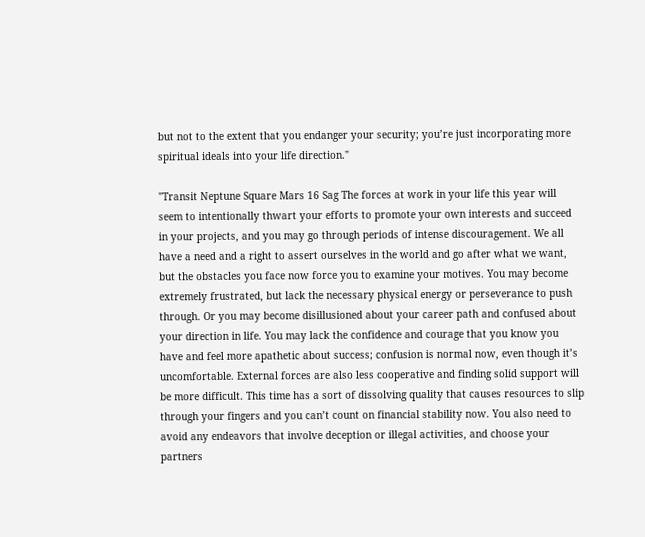but not to the extent that you endanger your security; you’re just incorporating more spiritual ideals into your life direction."

"Transit Neptune Square Mars 16 Sag The forces at work in your life this year will seem to intentionally thwart your efforts to promote your own interests and succeed in your projects, and you may go through periods of intense discouragement. We all have a need and a right to assert ourselves in the world and go after what we want, but the obstacles you face now force you to examine your motives. You may become extremely frustrated, but lack the necessary physical energy or perseverance to push through. Or you may become disillusioned about your career path and confused about your direction in life. You may lack the confidence and courage that you know you have and feel more apathetic about success; confusion is normal now, even though it’s uncomfortable. External forces are also less cooperative and finding solid support will be more difficult. This time has a sort of dissolving quality that causes resources to slip through your fingers and you can’t count on financial stability now. You also need to avoid any endeavors that involve deception or illegal activities, and choose your partners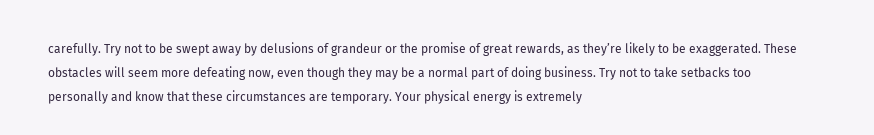carefully. Try not to be swept away by delusions of grandeur or the promise of great rewards, as they’re likely to be exaggerated. These obstacles will seem more defeating now, even though they may be a normal part of doing business. Try not to take setbacks too personally and know that these circumstances are temporary. Your physical energy is extremely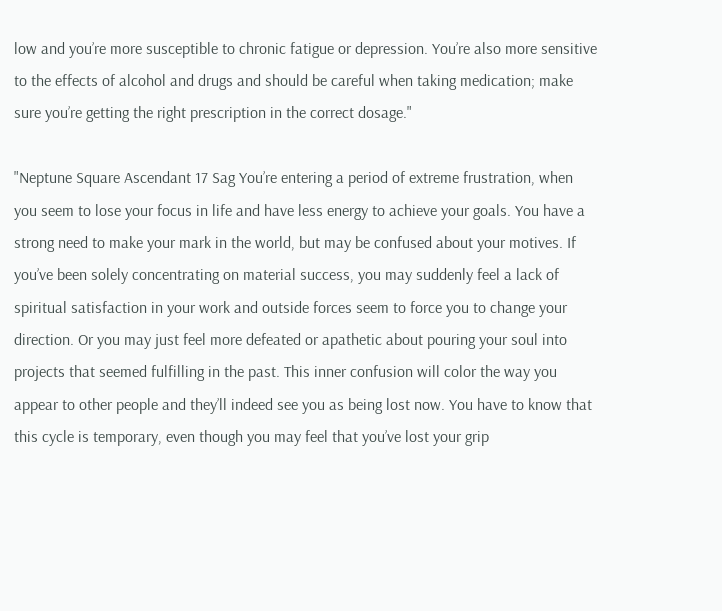low and you’re more susceptible to chronic fatigue or depression. You’re also more sensitive to the effects of alcohol and drugs and should be careful when taking medication; make sure you’re getting the right prescription in the correct dosage."

"Neptune Square Ascendant 17 Sag You’re entering a period of extreme frustration, when you seem to lose your focus in life and have less energy to achieve your goals. You have a strong need to make your mark in the world, but may be confused about your motives. If you’ve been solely concentrating on material success, you may suddenly feel a lack of spiritual satisfaction in your work and outside forces seem to force you to change your direction. Or you may just feel more defeated or apathetic about pouring your soul into projects that seemed fulfilling in the past. This inner confusion will color the way you appear to other people and they’ll indeed see you as being lost now. You have to know that this cycle is temporary, even though you may feel that you’ve lost your grip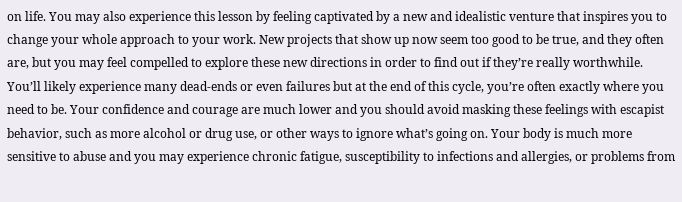on life. You may also experience this lesson by feeling captivated by a new and idealistic venture that inspires you to change your whole approach to your work. New projects that show up now seem too good to be true, and they often are, but you may feel compelled to explore these new directions in order to find out if they’re really worthwhile. You’ll likely experience many dead-ends or even failures but at the end of this cycle, you’re often exactly where you need to be. Your confidence and courage are much lower and you should avoid masking these feelings with escapist behavior, such as more alcohol or drug use, or other ways to ignore what’s going on. Your body is much more sensitive to abuse and you may experience chronic fatigue, susceptibility to infections and allergies, or problems from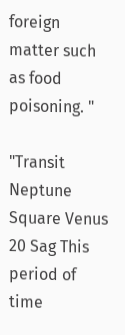foreign matter such as food poisoning. "

"Transit Neptune Square Venus 20 Sag This period of time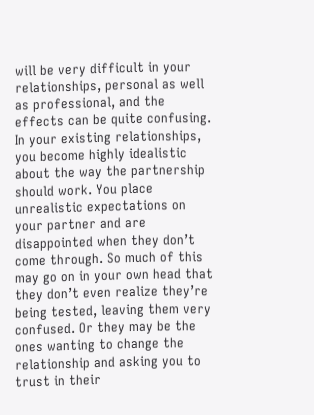will be very difficult in your relationships, personal as well as professional, and the effects can be quite confusing. In your existing relationships, you become highly idealistic about the way the partnership should work. You place unrealistic expectations on your partner and are disappointed when they don’t come through. So much of this may go on in your own head that they don’t even realize they’re being tested, leaving them very confused. Or they may be the ones wanting to change the relationship and asking you to trust in their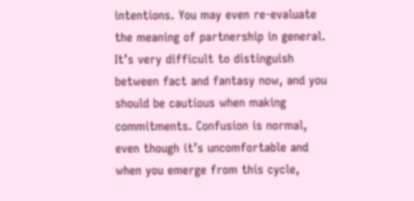intentions. You may even re-evaluate the meaning of partnership in general. It’s very difficult to distinguish between fact and fantasy now, and you should be cautious when making commitments. Confusion is normal, even though it’s uncomfortable and when you emerge from this cycle,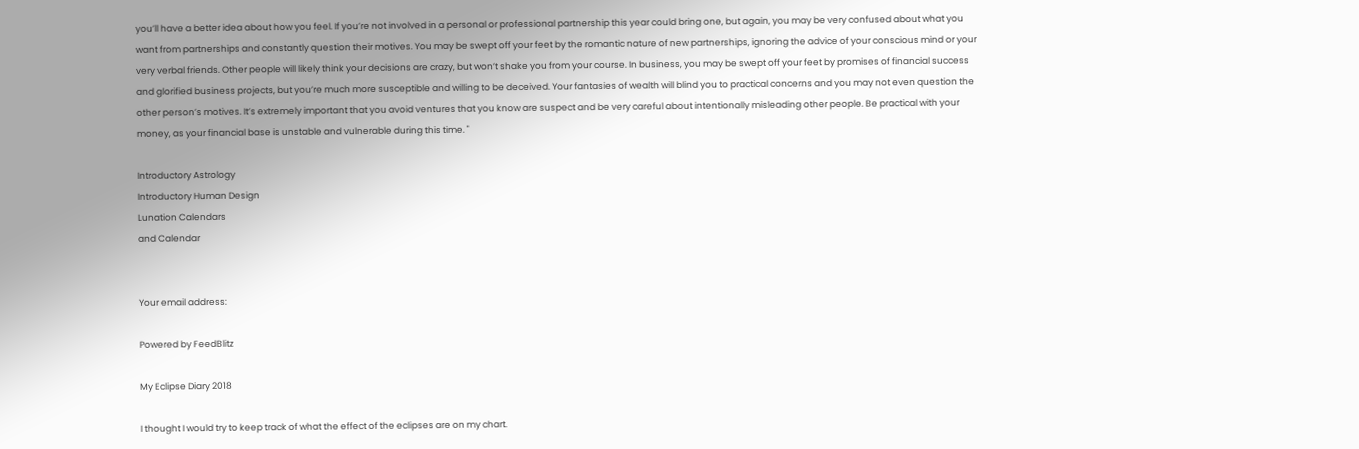you’ll have a better idea about how you feel. If you’re not involved in a personal or professional partnership this year could bring one, but again, you may be very confused about what you want from partnerships and constantly question their motives. You may be swept off your feet by the romantic nature of new partnerships, ignoring the advice of your conscious mind or your very verbal friends. Other people will likely think your decisions are crazy, but won’t shake you from your course. In business, you may be swept off your feet by promises of financial success and glorified business projects, but you’re much more susceptible and willing to be deceived. Your fantasies of wealth will blind you to practical concerns and you may not even question the other person’s motives. It’s extremely important that you avoid ventures that you know are suspect and be very careful about intentionally misleading other people. Be practical with your money, as your financial base is unstable and vulnerable during this time. "

Introductory Astrology
Introductory Human Design
Lunation Calendars
and Calendar


Your email address:

Powered by FeedBlitz

My Eclipse Diary 2018

I thought I would try to keep track of what the effect of the eclipses are on my chart.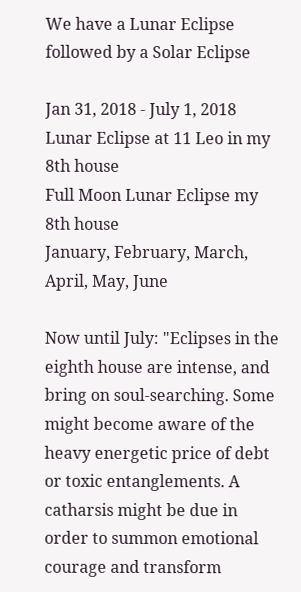We have a Lunar Eclipse followed by a Solar Eclipse

Jan 31, 2018 - July 1, 2018
Lunar Eclipse at 11 Leo in my 8th house
Full Moon Lunar Eclipse my 8th house
January, February, March, April, May, June

Now until July: "Eclipses in the eighth house are intense, and bring on soul-searching. Some might become aware of the heavy energetic price of debt or toxic entanglements. A catharsis might be due in order to summon emotional courage and transform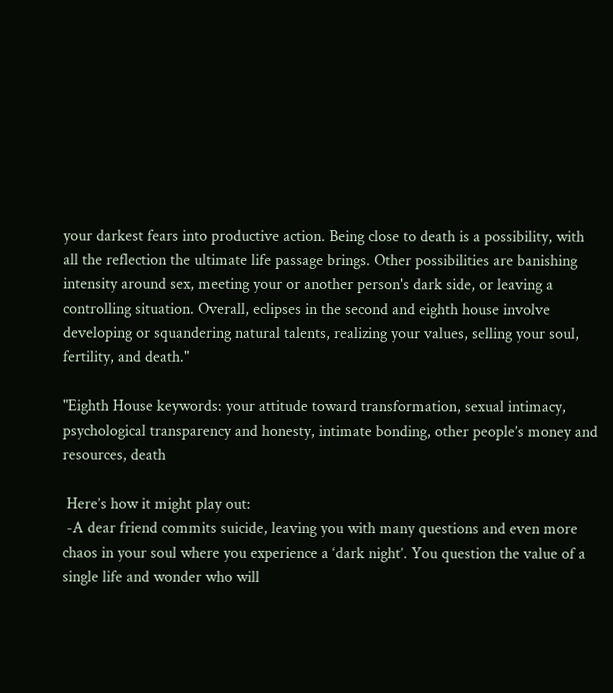your darkest fears into productive action. Being close to death is a possibility, with all the reflection the ultimate life passage brings. Other possibilities are banishing intensity around sex, meeting your or another person's dark side, or leaving a controlling situation. Overall, eclipses in the second and eighth house involve developing or squandering natural talents, realizing your values, selling your soul, fertility, and death."

"Eighth House keywords: your attitude toward transformation, sexual intimacy, psychological transparency and honesty, intimate bonding, other people’s money and resources, death

 Here’s how it might play out:
 -A dear friend commits suicide, leaving you with many questions and even more chaos in your soul where you experience a ‘dark night’. You question the value of a single life and wonder who will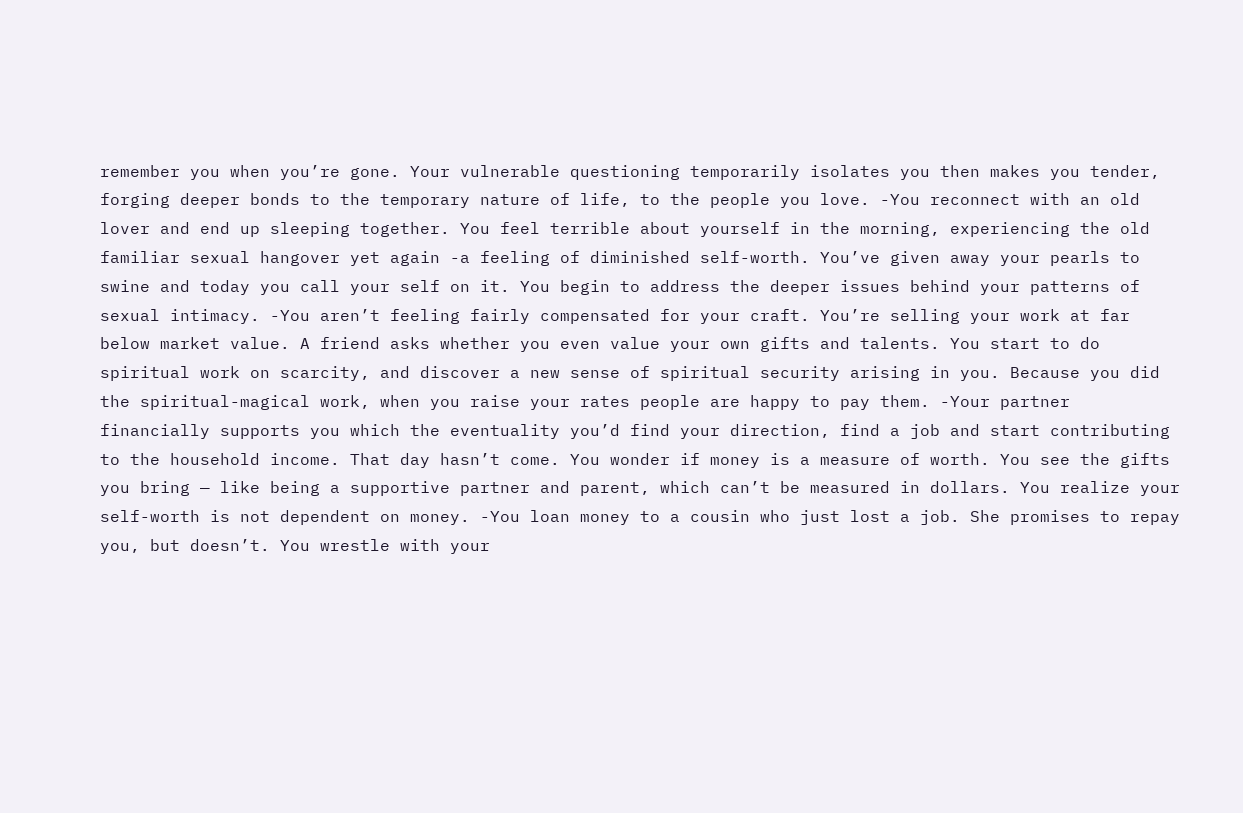remember you when you’re gone. Your vulnerable questioning temporarily isolates you then makes you tender, forging deeper bonds to the temporary nature of life, to the people you love. -You reconnect with an old lover and end up sleeping together. You feel terrible about yourself in the morning, experiencing the old familiar sexual hangover yet again -a feeling of diminished self-worth. You’ve given away your pearls to swine and today you call your self on it. You begin to address the deeper issues behind your patterns of sexual intimacy. -You aren’t feeling fairly compensated for your craft. You’re selling your work at far below market value. A friend asks whether you even value your own gifts and talents. You start to do spiritual work on scarcity, and discover a new sense of spiritual security arising in you. Because you did the spiritual-magical work, when you raise your rates people are happy to pay them. -Your partner financially supports you which the eventuality you’d find your direction, find a job and start contributing to the household income. That day hasn’t come. You wonder if money is a measure of worth. You see the gifts you bring — like being a supportive partner and parent, which can’t be measured in dollars. You realize your self-worth is not dependent on money. -You loan money to a cousin who just lost a job. She promises to repay you, but doesn’t. You wrestle with your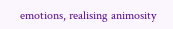emotions, realising animosity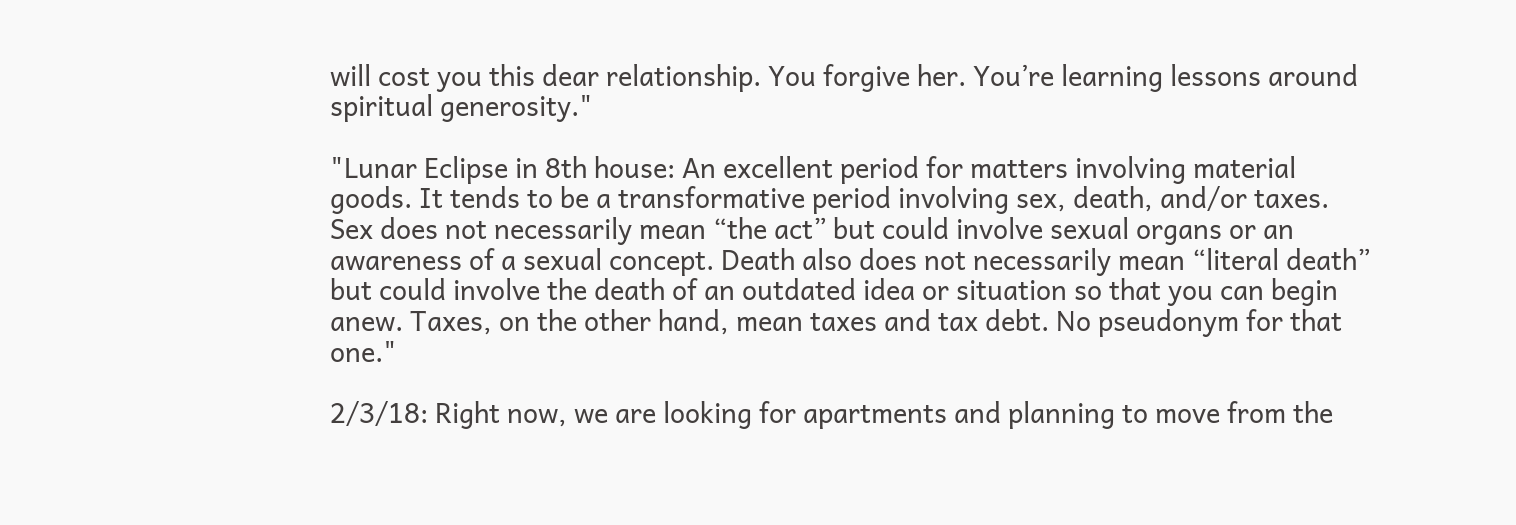will cost you this dear relationship. You forgive her. You’re learning lessons around spiritual generosity."

"Lunar Eclipse in 8th house: An excellent period for matters involving material goods. It tends to be a transformative period involving sex, death, and/or taxes. Sex does not necessarily mean “the act” but could involve sexual organs or an awareness of a sexual concept. Death also does not necessarily mean “literal death” but could involve the death of an outdated idea or situation so that you can begin anew. Taxes, on the other hand, mean taxes and tax debt. No pseudonym for that one."

2/3/18: Right now, we are looking for apartments and planning to move from the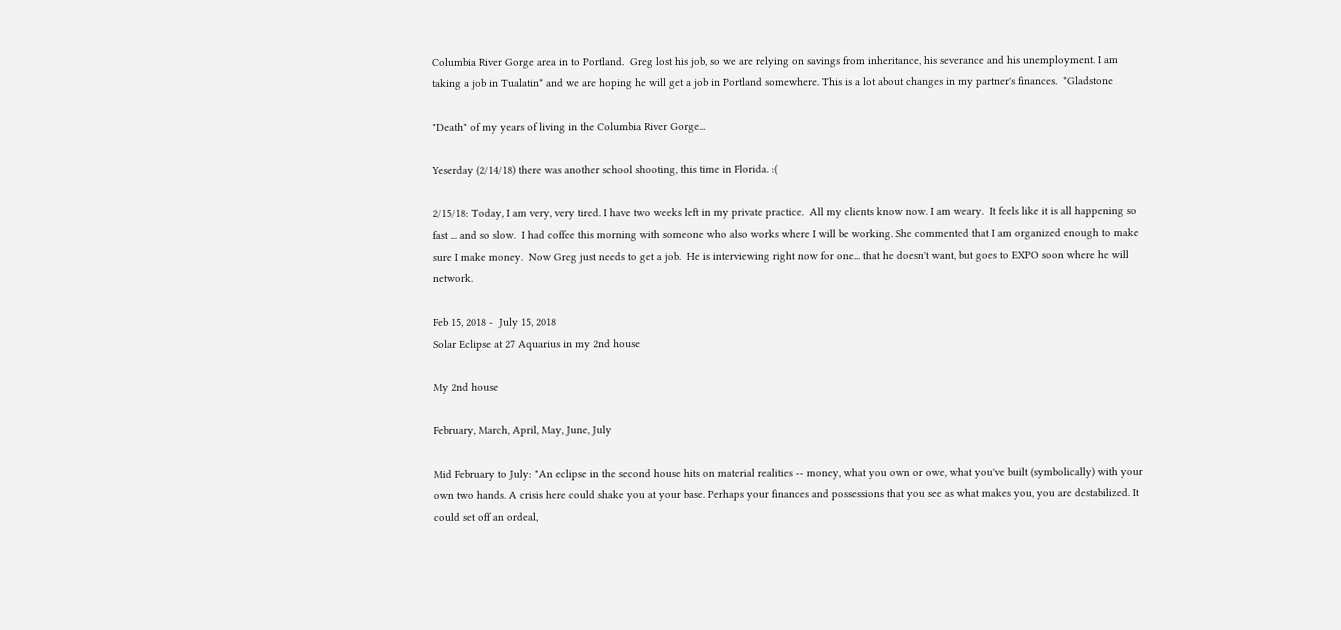Columbia River Gorge area in to Portland.  Greg lost his job, so we are relying on savings from inheritance, his severance and his unemployment. I am taking a job in Tualatin* and we are hoping he will get a job in Portland somewhere. This is a lot about changes in my partner's finances.  *Gladstone

"Death" of my years of living in the Columbia River Gorge...

Yeserday (2/14/18) there was another school shooting, this time in Florida. :(

2/15/18: Today, I am very, very tired. I have two weeks left in my private practice.  All my clients know now. I am weary.  It feels like it is all happening so fast ... and so slow.  I had coffee this morning with someone who also works where I will be working. She commented that I am organized enough to make sure I make money.  Now Greg just needs to get a job.  He is interviewing right now for one... that he doesn't want, but goes to EXPO soon where he will network.

Feb 15, 2018 -  July 15, 2018
Solar Eclipse at 27 Aquarius in my 2nd house

My 2nd house

February, March, April, May, June, July

Mid February to July: "An eclipse in the second house hits on material realities -- money, what you own or owe, what you've built (symbolically) with your own two hands. A crisis here could shake you at your base. Perhaps your finances and possessions that you see as what makes you, you are destabilized. It could set off an ordeal,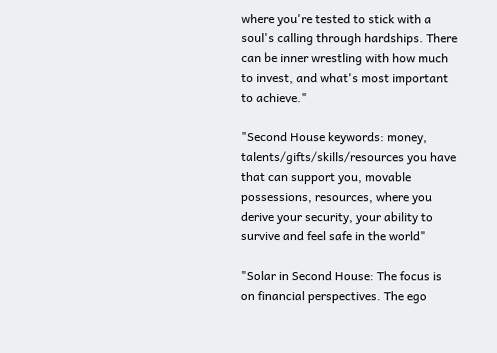where you're tested to stick with a soul's calling through hardships. There can be inner wrestling with how much to invest, and what's most important to achieve."

"Second House keywords: money, talents/gifts/skills/resources you have that can support you, movable possessions, resources, where you derive your security, your ability to survive and feel safe in the world"

"Solar in Second House: The focus is on financial perspectives. The ego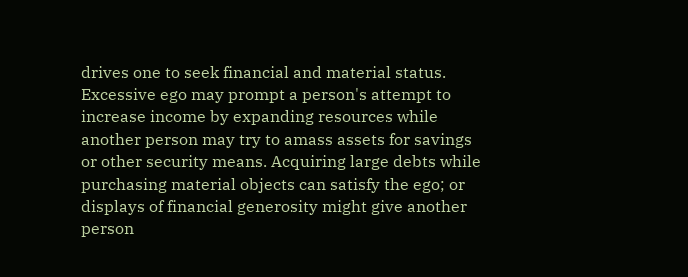drives one to seek financial and material status. Excessive ego may prompt a person's attempt to increase income by expanding resources while another person may try to amass assets for savings or other security means. Acquiring large debts while purchasing material objects can satisfy the ego; or displays of financial generosity might give another person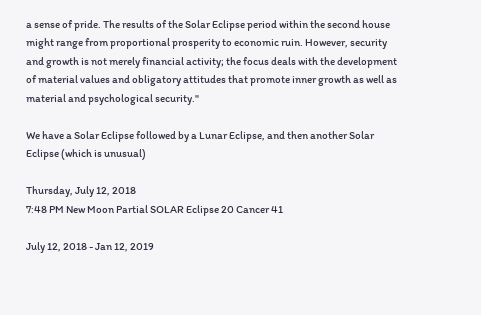a sense of pride. The results of the Solar Eclipse period within the second house might range from proportional prosperity to economic ruin. However, security and growth is not merely financial activity; the focus deals with the development of material values and obligatory attitudes that promote inner growth as well as material and psychological security."

We have a Solar Eclipse followed by a Lunar Eclipse, and then another Solar Eclipse (which is unusual)

Thursday, July 12, 2018
7:48 PM New Moon Partial SOLAR Eclipse 20 Cancer 41

July 12, 2018 - Jan 12, 2019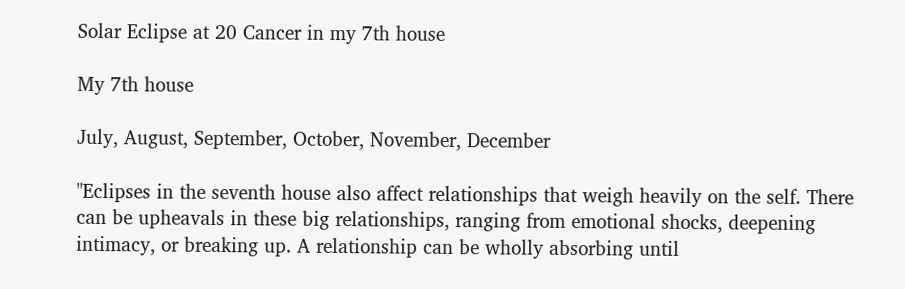Solar Eclipse at 20 Cancer in my 7th house

My 7th house

July, August, September, October, November, December

"Eclipses in the seventh house also affect relationships that weigh heavily on the self. There can be upheavals in these big relationships, ranging from emotional shocks, deepening intimacy, or breaking up. A relationship can be wholly absorbing until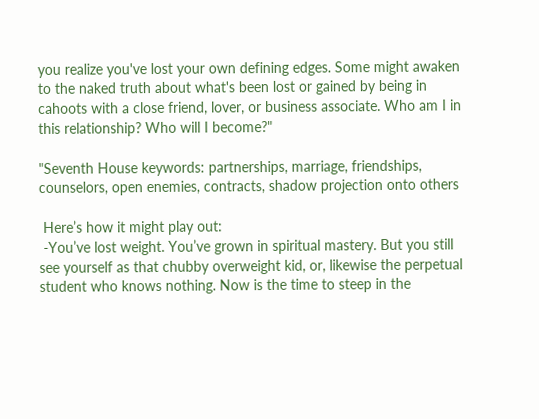you realize you've lost your own defining edges. Some might awaken to the naked truth about what's been lost or gained by being in cahoots with a close friend, lover, or business associate. Who am I in this relationship? Who will I become?"

"Seventh House keywords: partnerships, marriage, friendships, counselors, open enemies, contracts, shadow projection onto others

 Here’s how it might play out:
 -You’ve lost weight. You’ve grown in spiritual mastery. But you still see yourself as that chubby overweight kid, or, likewise the perpetual student who knows nothing. Now is the time to steep in the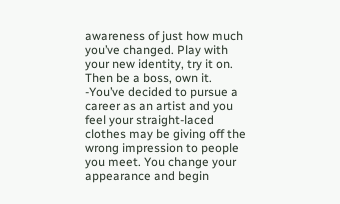awareness of just how much you’ve changed. Play with your new identity, try it on. Then be a boss, own it. -You’ve decided to pursue a career as an artist and you feel your straight-laced clothes may be giving off the wrong impression to people you meet. You change your appearance and begin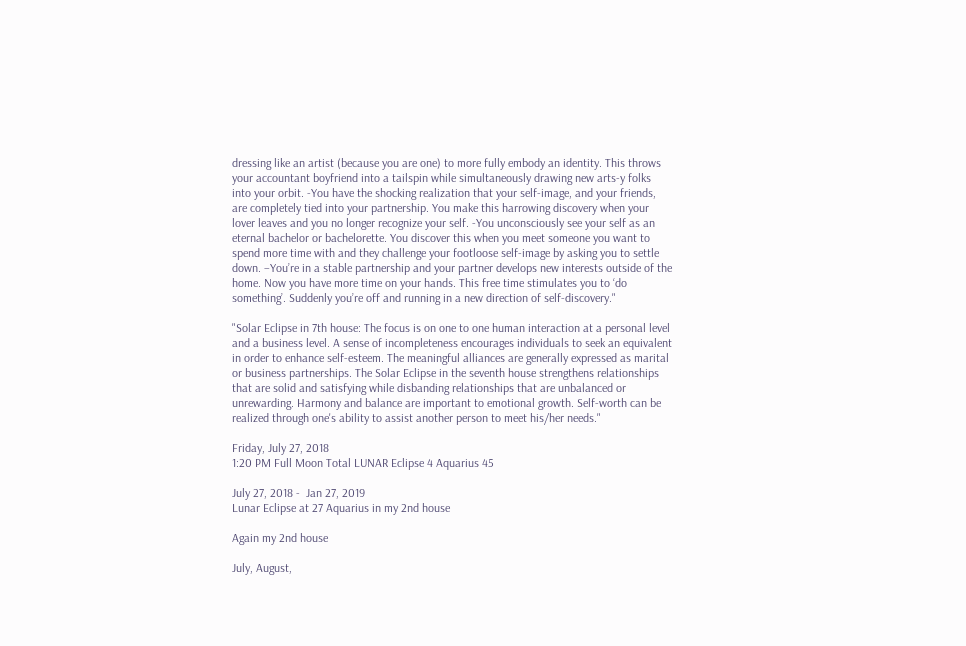dressing like an artist (because you are one) to more fully embody an identity. This throws your accountant boyfriend into a tailspin while simultaneously drawing new arts-y folks into your orbit. -You have the shocking realization that your self-image, and your friends, are completely tied into your partnership. You make this harrowing discovery when your lover leaves and you no longer recognize your self. -You unconsciously see your self as an eternal bachelor or bachelorette. You discover this when you meet someone you want to spend more time with and they challenge your footloose self-image by asking you to settle down. –You’re in a stable partnership and your partner develops new interests outside of the home. Now you have more time on your hands. This free time stimulates you to ‘do something’. Suddenly you’re off and running in a new direction of self-discovery."

"Solar Eclipse in 7th house: The focus is on one to one human interaction at a personal level and a business level. A sense of incompleteness encourages individuals to seek an equivalent in order to enhance self-esteem. The meaningful alliances are generally expressed as marital or business partnerships. The Solar Eclipse in the seventh house strengthens relationships that are solid and satisfying while disbanding relationships that are unbalanced or unrewarding. Harmony and balance are important to emotional growth. Self-worth can be realized through one's ability to assist another person to meet his/her needs."

Friday, July 27, 2018
1:20 PM Full Moon Total LUNAR Eclipse 4 Aquarius 45

July 27, 2018 -  Jan 27, 2019
Lunar Eclipse at 27 Aquarius in my 2nd house

Again my 2nd house

July, August,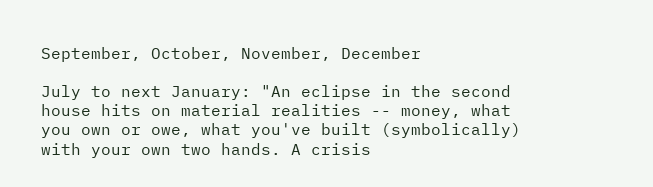September, October, November, December

July to next January: "An eclipse in the second house hits on material realities -- money, what you own or owe, what you've built (symbolically) with your own two hands. A crisis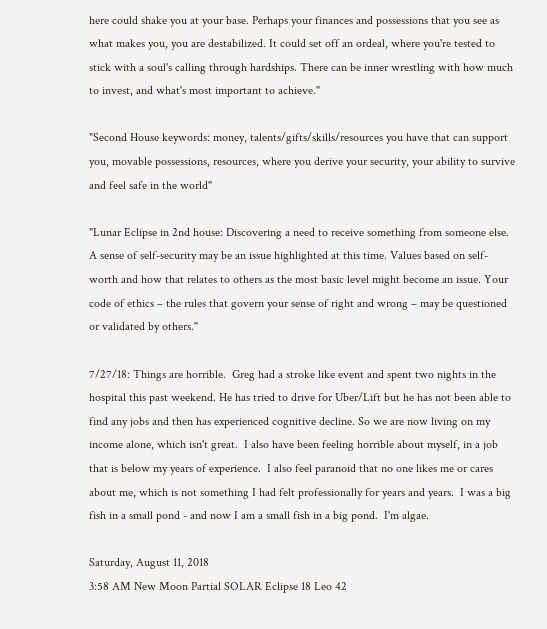here could shake you at your base. Perhaps your finances and possessions that you see as what makes you, you are destabilized. It could set off an ordeal, where you're tested to stick with a soul's calling through hardships. There can be inner wrestling with how much to invest, and what's most important to achieve."

"Second House keywords: money, talents/gifts/skills/resources you have that can support you, movable possessions, resources, where you derive your security, your ability to survive and feel safe in the world"

"Lunar Eclipse in 2nd house: Discovering a need to receive something from someone else. A sense of self-security may be an issue highlighted at this time. Values based on self-worth and how that relates to others as the most basic level might become an issue. Your code of ethics – the rules that govern your sense of right and wrong – may be questioned or validated by others."

7/27/18: Things are horrible.  Greg had a stroke like event and spent two nights in the hospital this past weekend. He has tried to drive for Uber/Lift but he has not been able to find any jobs and then has experienced cognitive decline. So we are now living on my income alone, which isn't great.  I also have been feeling horrible about myself, in a job that is below my years of experience.  I also feel paranoid that no one likes me or cares about me, which is not something I had felt professionally for years and years.  I was a big fish in a small pond - and now I am a small fish in a big pond.  I'm algae.

Saturday, August 11, 2018
3:58 AM New Moon Partial SOLAR Eclipse 18 Leo 42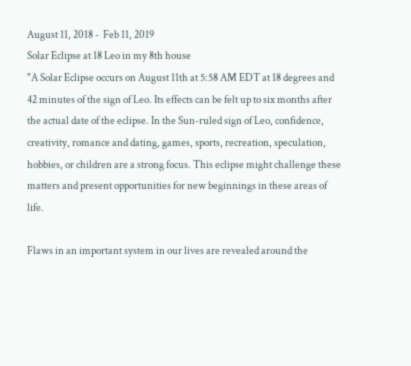August 11, 2018 -  Feb 11, 2019
Solar Eclipse at 18 Leo in my 8th house
"A Solar Eclipse occurs on August 11th at 5:58 AM EDT at 18 degrees and 42 minutes of the sign of Leo. Its effects can be felt up to six months after the actual date of the eclipse. In the Sun-ruled sign of Leo, confidence, creativity, romance and dating, games, sports, recreation, speculation, hobbies, or children are a strong focus. This eclipse might challenge these matters and present opportunities for new beginnings in these areas of life.

Flaws in an important system in our lives are revealed around the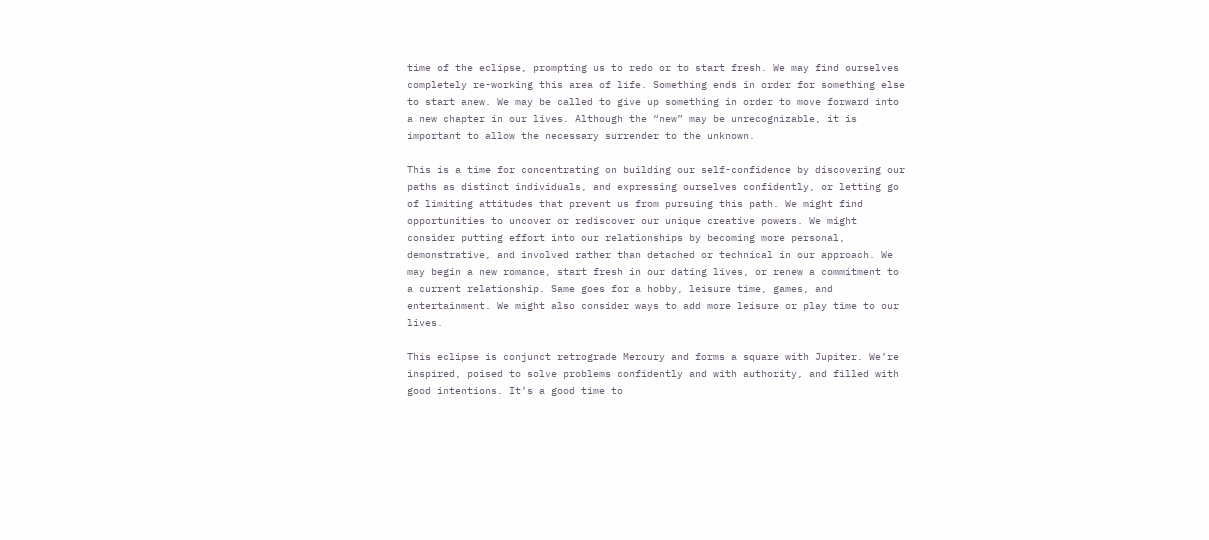time of the eclipse, prompting us to redo or to start fresh. We may find ourselves completely re-working this area of life. Something ends in order for something else to start anew. We may be called to give up something in order to move forward into a new chapter in our lives. Although the “new” may be unrecognizable, it is important to allow the necessary surrender to the unknown.

This is a time for concentrating on building our self-confidence by discovering our paths as distinct individuals, and expressing ourselves confidently, or letting go of limiting attitudes that prevent us from pursuing this path. We might find opportunities to uncover or rediscover our unique creative powers. We might consider putting effort into our relationships by becoming more personal, demonstrative, and involved rather than detached or technical in our approach. We may begin a new romance, start fresh in our dating lives, or renew a commitment to a current relationship. Same goes for a hobby, leisure time, games, and entertainment. We might also consider ways to add more leisure or play time to our lives.

This eclipse is conjunct retrograde Mercury and forms a square with Jupiter. We’re inspired, poised to solve problems confidently and with authority, and filled with good intentions. It’s a good time to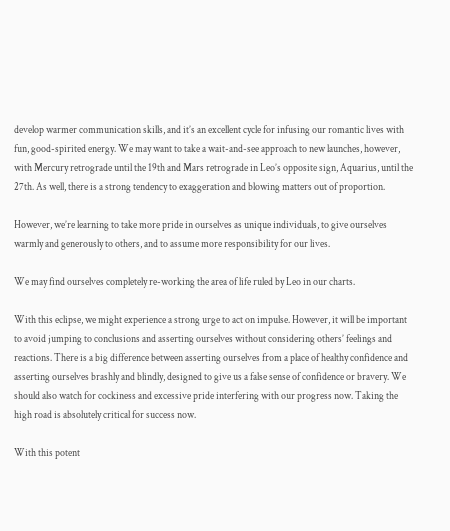develop warmer communication skills, and it’s an excellent cycle for infusing our romantic lives with fun, good-spirited energy. We may want to take a wait-and-see approach to new launches, however, with Mercury retrograde until the 19th and Mars retrograde in Leo’s opposite sign, Aquarius, until the 27th. As well, there is a strong tendency to exaggeration and blowing matters out of proportion.

However, we’re learning to take more pride in ourselves as unique individuals, to give ourselves warmly and generously to others, and to assume more responsibility for our lives.

We may find ourselves completely re-working the area of life ruled by Leo in our charts.

With this eclipse, we might experience a strong urge to act on impulse. However, it will be important to avoid jumping to conclusions and asserting ourselves without considering others’ feelings and reactions. There is a big difference between asserting ourselves from a place of healthy confidence and asserting ourselves brashly and blindly, designed to give us a false sense of confidence or bravery. We should also watch for cockiness and excessive pride interfering with our progress now. Taking the high road is absolutely critical for success now.

With this potent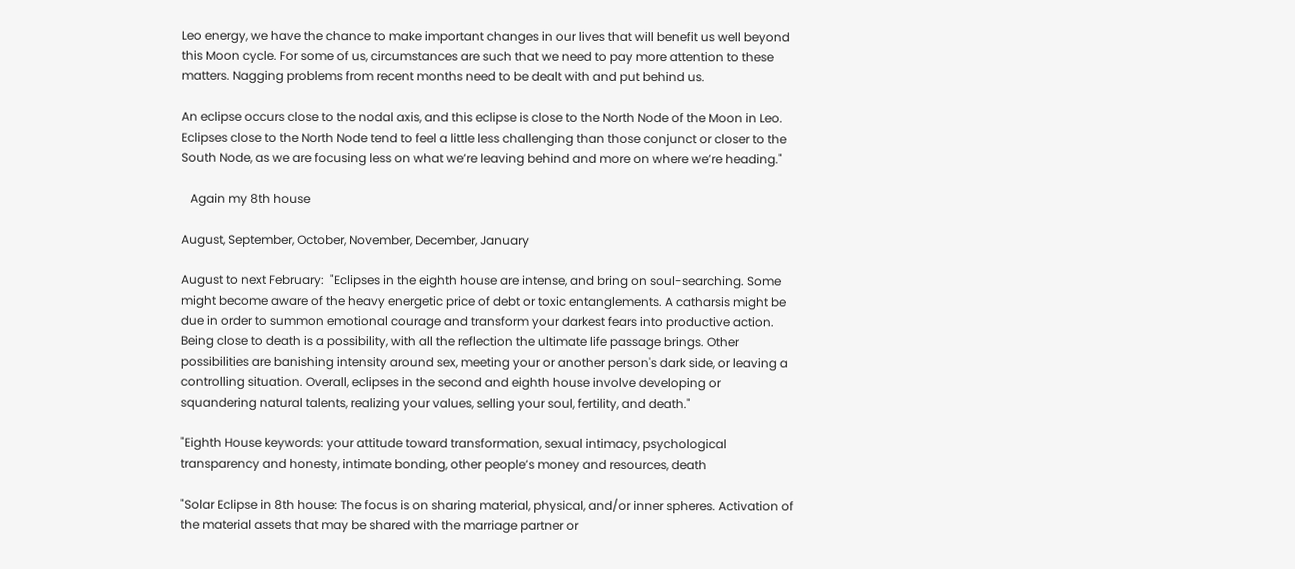Leo energy, we have the chance to make important changes in our lives that will benefit us well beyond this Moon cycle. For some of us, circumstances are such that we need to pay more attention to these matters. Nagging problems from recent months need to be dealt with and put behind us.

An eclipse occurs close to the nodal axis, and this eclipse is close to the North Node of the Moon in Leo. Eclipses close to the North Node tend to feel a little less challenging than those conjunct or closer to the South Node, as we are focusing less on what we’re leaving behind and more on where we’re heading."

   Again my 8th house

August, September, October, November, December, January

August to next February:  "Eclipses in the eighth house are intense, and bring on soul-searching. Some might become aware of the heavy energetic price of debt or toxic entanglements. A catharsis might be due in order to summon emotional courage and transform your darkest fears into productive action. Being close to death is a possibility, with all the reflection the ultimate life passage brings. Other possibilities are banishing intensity around sex, meeting your or another person's dark side, or leaving a controlling situation. Overall, eclipses in the second and eighth house involve developing or squandering natural talents, realizing your values, selling your soul, fertility, and death."

"Eighth House keywords: your attitude toward transformation, sexual intimacy, psychological transparency and honesty, intimate bonding, other people’s money and resources, death

"Solar Eclipse in 8th house: The focus is on sharing material, physical, and/or inner spheres. Activation of the material assets that may be shared with the marriage partner or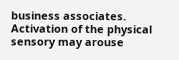business associates. Activation of the physical sensory may arouse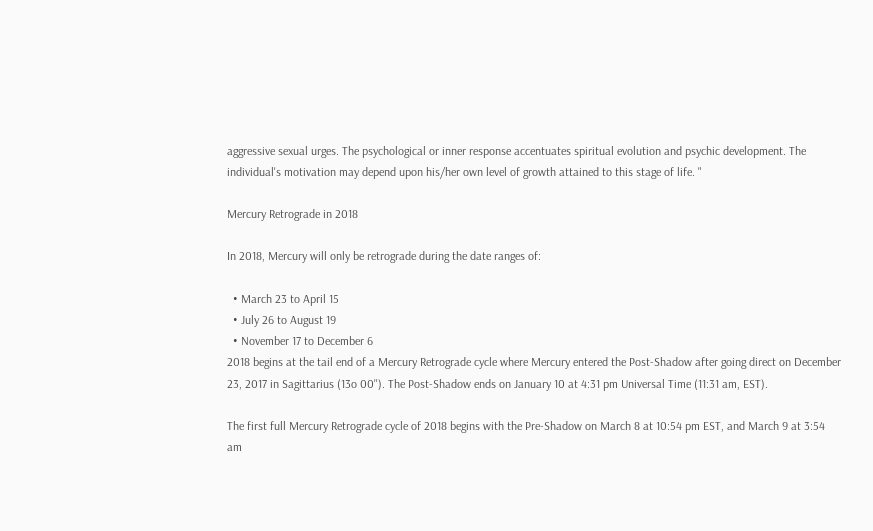aggressive sexual urges. The psychological or inner response accentuates spiritual evolution and psychic development. The individual's motivation may depend upon his/her own level of growth attained to this stage of life. "

Mercury Retrograde in 2018

In 2018, Mercury will only be retrograde during the date ranges of:

  • March 23 to April 15
  • July 26 to August 19
  • November 17 to December 6
2018 begins at the tail end of a Mercury Retrograde cycle where Mercury entered the Post-Shadow after going direct on December 23, 2017 in Sagittarius (13o 00"). The Post-Shadow ends on January 10 at 4:31 pm Universal Time (11:31 am, EST).

The first full Mercury Retrograde cycle of 2018 begins with the Pre-Shadow on March 8 at 10:54 pm EST, and March 9 at 3:54 am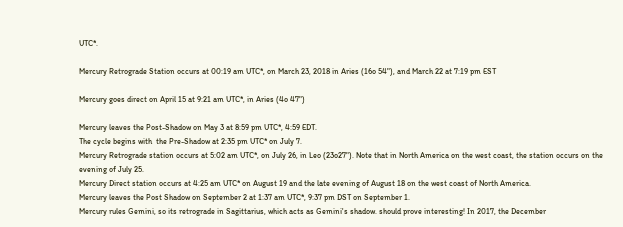UTC*.

Mercury Retrograde Station occurs at 00:19 am UTC*, on March 23, 2018 in Aries (16o 54"), and March 22 at 7:19 pm EST

Mercury goes direct on April 15 at 9:21 am UTC*, in Aries (4o 47")

Mercury leaves the Post-Shadow on May 3 at 8:59 pm UTC*, 4:59 EDT.
The cycle begins with  the Pre-Shadow at 2:35 pm UTC* on July 7.
Mercury Retrograde station occurs at 5:02 am UTC*, on July 26, in Leo (23o27"). Note that in North America on the west coast, the station occurs on the evening of July 25.
Mercury Direct station occurs at 4:25 am UTC* on August 19 and the late evening of August 18 on the west coast of North America.
Mercury leaves the Post Shadow on September 2 at 1:37 am UTC*, 9:37 pm DST on September 1.
Mercury rules Gemini, so its retrograde in Sagittarius, which acts as Gemini's shadow. should prove interesting! In 2017, the December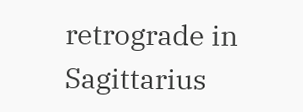retrograde in Sagittarius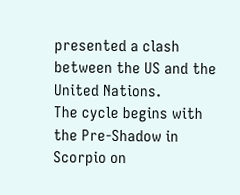presented a clash between the US and the United Nations.
The cycle begins with the Pre-Shadow in Scorpio on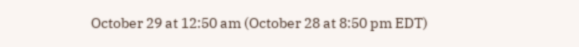October 29 at 12:50 am (October 28 at 8:50 pm EDT)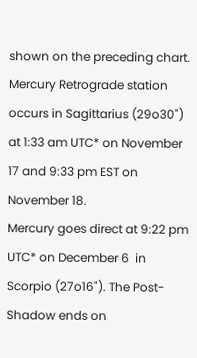shown on the preceding chart.
Mercury Retrograde station occurs in Sagittarius (29o30") at 1:33 am UTC* on November 17 and 9:33 pm EST on November 18.
Mercury goes direct at 9:22 pm UTC* on December 6  in Scorpio (27o16"). The Post-Shadow ends on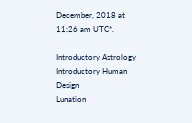December, 2018 at 11:26 am UTC*.

Introductory Astrology
Introductory Human Design
Lunation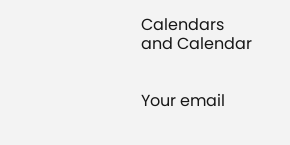Calendars
and Calendar


Your email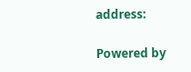address:

Powered by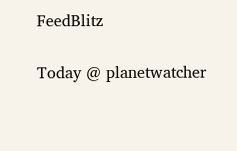FeedBlitz

Today @ planetwatcher